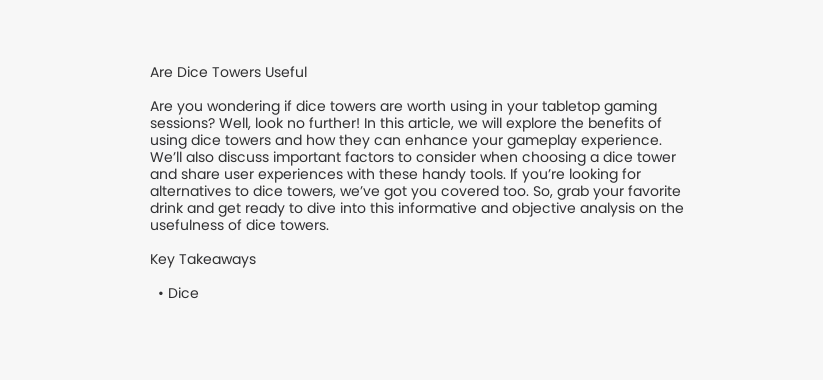Are Dice Towers Useful

Are you wondering if dice towers are worth using in your tabletop gaming sessions? Well, look no further! In this article, we will explore the benefits of using dice towers and how they can enhance your gameplay experience. We’ll also discuss important factors to consider when choosing a dice tower and share user experiences with these handy tools. If you’re looking for alternatives to dice towers, we’ve got you covered too. So, grab your favorite drink and get ready to dive into this informative and objective analysis on the usefulness of dice towers.

Key Takeaways

  • Dice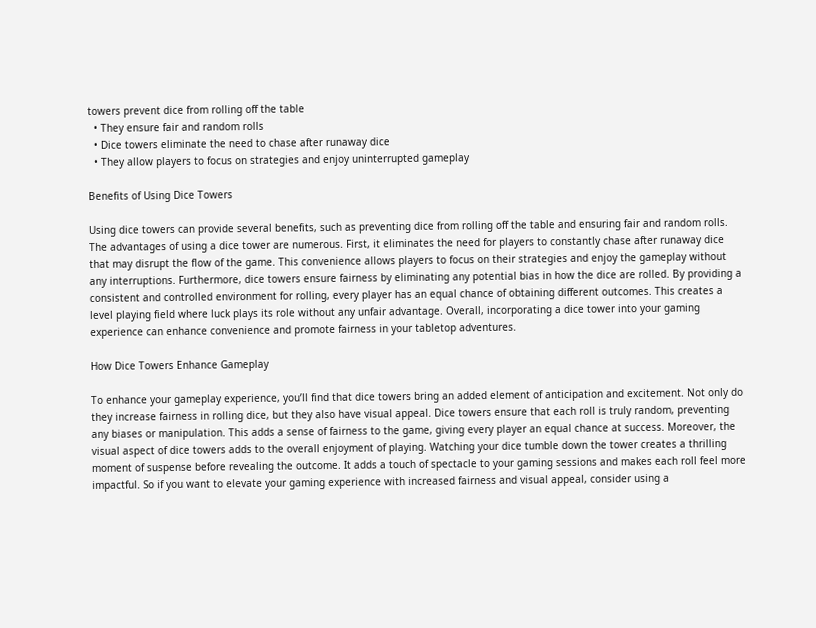towers prevent dice from rolling off the table
  • They ensure fair and random rolls
  • Dice towers eliminate the need to chase after runaway dice
  • They allow players to focus on strategies and enjoy uninterrupted gameplay

Benefits of Using Dice Towers

Using dice towers can provide several benefits, such as preventing dice from rolling off the table and ensuring fair and random rolls. The advantages of using a dice tower are numerous. First, it eliminates the need for players to constantly chase after runaway dice that may disrupt the flow of the game. This convenience allows players to focus on their strategies and enjoy the gameplay without any interruptions. Furthermore, dice towers ensure fairness by eliminating any potential bias in how the dice are rolled. By providing a consistent and controlled environment for rolling, every player has an equal chance of obtaining different outcomes. This creates a level playing field where luck plays its role without any unfair advantage. Overall, incorporating a dice tower into your gaming experience can enhance convenience and promote fairness in your tabletop adventures.

How Dice Towers Enhance Gameplay

To enhance your gameplay experience, you’ll find that dice towers bring an added element of anticipation and excitement. Not only do they increase fairness in rolling dice, but they also have visual appeal. Dice towers ensure that each roll is truly random, preventing any biases or manipulation. This adds a sense of fairness to the game, giving every player an equal chance at success. Moreover, the visual aspect of dice towers adds to the overall enjoyment of playing. Watching your dice tumble down the tower creates a thrilling moment of suspense before revealing the outcome. It adds a touch of spectacle to your gaming sessions and makes each roll feel more impactful. So if you want to elevate your gaming experience with increased fairness and visual appeal, consider using a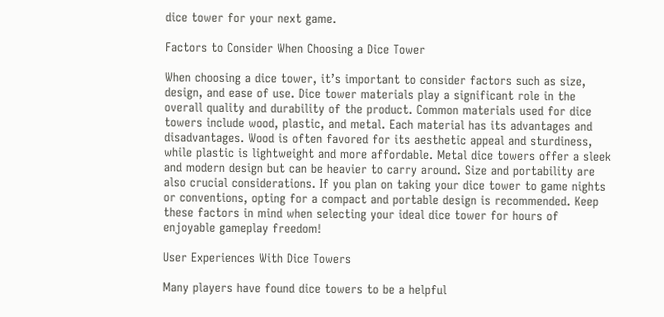dice tower for your next game.

Factors to Consider When Choosing a Dice Tower

When choosing a dice tower, it’s important to consider factors such as size, design, and ease of use. Dice tower materials play a significant role in the overall quality and durability of the product. Common materials used for dice towers include wood, plastic, and metal. Each material has its advantages and disadvantages. Wood is often favored for its aesthetic appeal and sturdiness, while plastic is lightweight and more affordable. Metal dice towers offer a sleek and modern design but can be heavier to carry around. Size and portability are also crucial considerations. If you plan on taking your dice tower to game nights or conventions, opting for a compact and portable design is recommended. Keep these factors in mind when selecting your ideal dice tower for hours of enjoyable gameplay freedom!

User Experiences With Dice Towers

Many players have found dice towers to be a helpful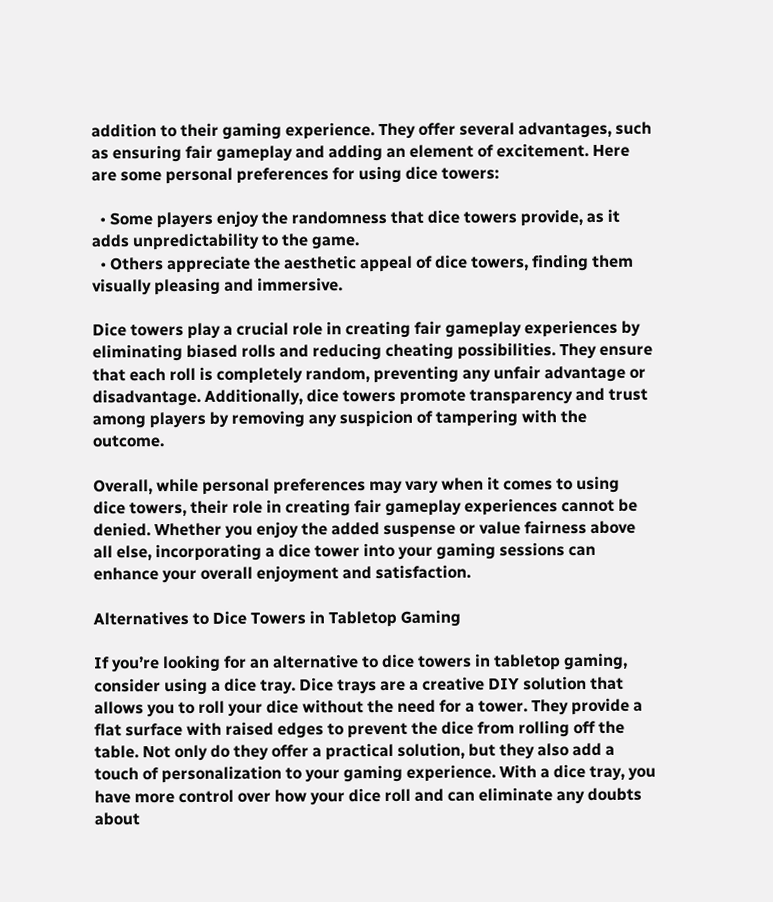addition to their gaming experience. They offer several advantages, such as ensuring fair gameplay and adding an element of excitement. Here are some personal preferences for using dice towers:

  • Some players enjoy the randomness that dice towers provide, as it adds unpredictability to the game.
  • Others appreciate the aesthetic appeal of dice towers, finding them visually pleasing and immersive.

Dice towers play a crucial role in creating fair gameplay experiences by eliminating biased rolls and reducing cheating possibilities. They ensure that each roll is completely random, preventing any unfair advantage or disadvantage. Additionally, dice towers promote transparency and trust among players by removing any suspicion of tampering with the outcome.

Overall, while personal preferences may vary when it comes to using dice towers, their role in creating fair gameplay experiences cannot be denied. Whether you enjoy the added suspense or value fairness above all else, incorporating a dice tower into your gaming sessions can enhance your overall enjoyment and satisfaction.

Alternatives to Dice Towers in Tabletop Gaming

If you’re looking for an alternative to dice towers in tabletop gaming, consider using a dice tray. Dice trays are a creative DIY solution that allows you to roll your dice without the need for a tower. They provide a flat surface with raised edges to prevent the dice from rolling off the table. Not only do they offer a practical solution, but they also add a touch of personalization to your gaming experience. With a dice tray, you have more control over how your dice roll and can eliminate any doubts about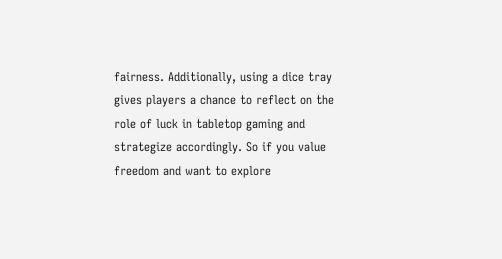fairness. Additionally, using a dice tray gives players a chance to reflect on the role of luck in tabletop gaming and strategize accordingly. So if you value freedom and want to explore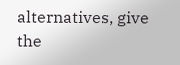alternatives, give the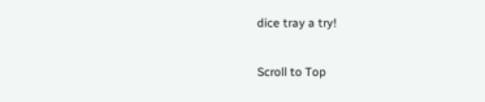dice tray a try!

Scroll to Top